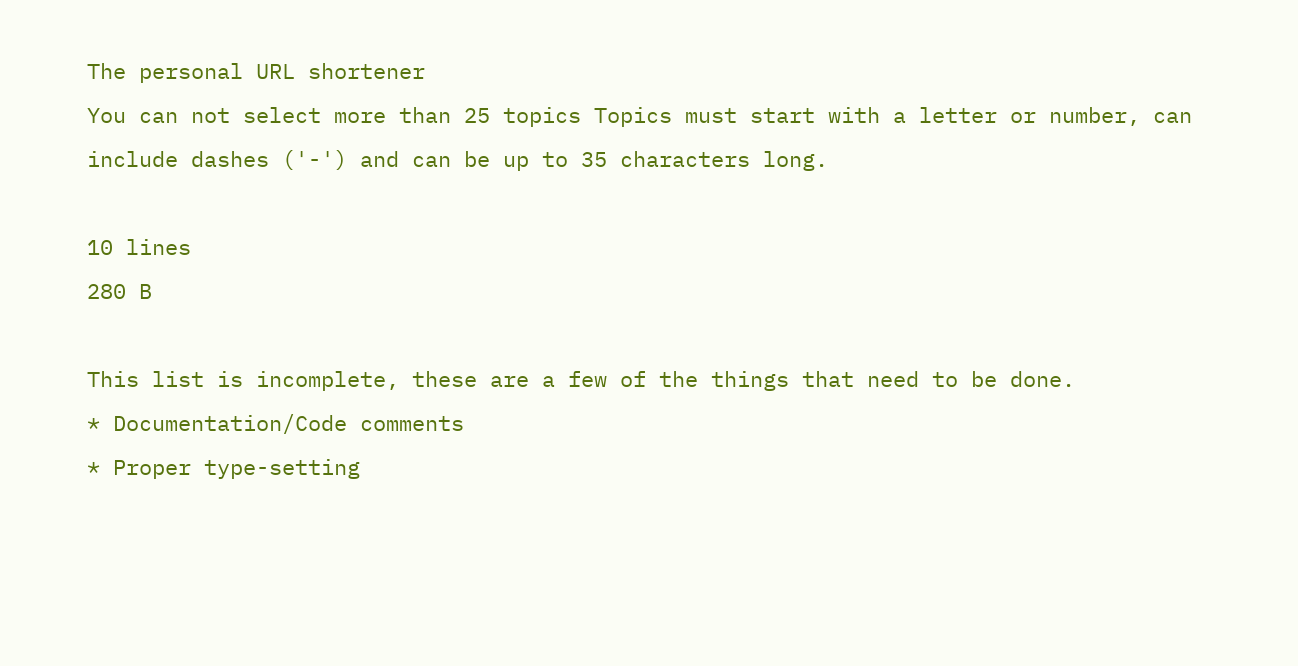The personal URL shortener
You can not select more than 25 topics Topics must start with a letter or number, can include dashes ('-') and can be up to 35 characters long.

10 lines
280 B

This list is incomplete, these are a few of the things that need to be done.
* Documentation/Code comments
* Proper type-setting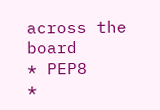across the board
* PEP8
*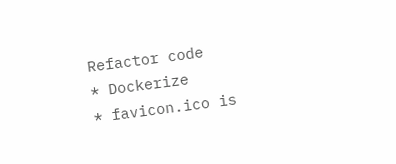Refactor code
* Dockerize
* favicon.ico is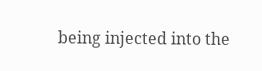being injected into the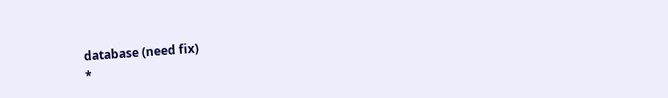database (need fix)
*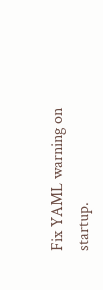Fix YAML warning on startup.